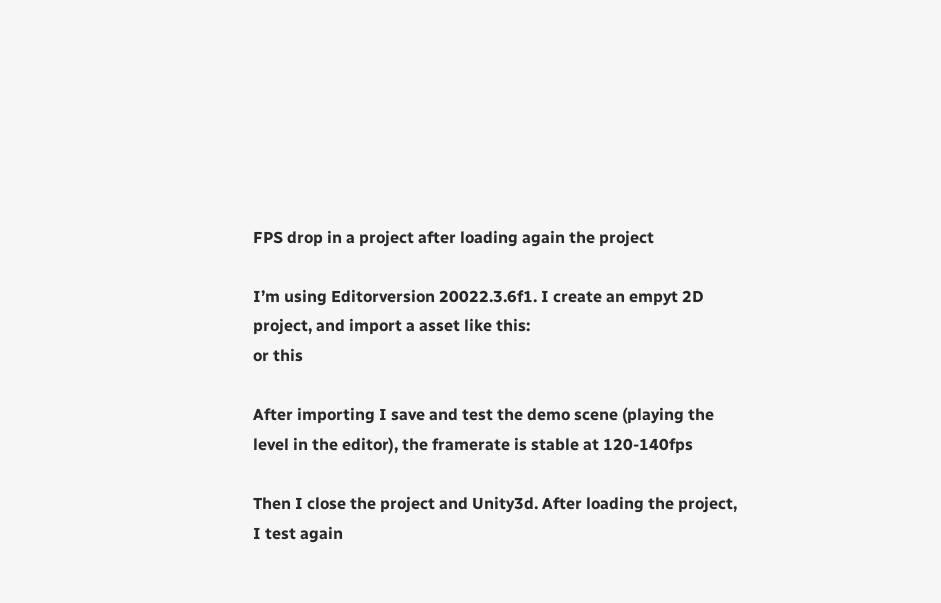FPS drop in a project after loading again the project

I’m using Editorversion 20022.3.6f1. I create an empyt 2D project, and import a asset like this:
or this

After importing I save and test the demo scene (playing the level in the editor), the framerate is stable at 120-140fps

Then I close the project and Unity3d. After loading the project, I test again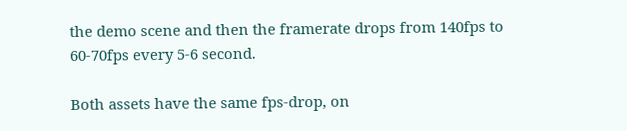the demo scene and then the framerate drops from 140fps to 60-70fps every 5-6 second.

Both assets have the same fps-drop, on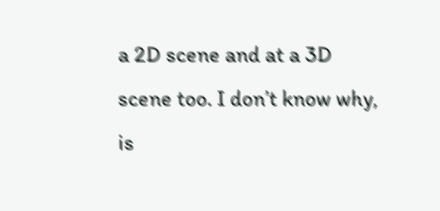a 2D scene and at a 3D scene too. I don’t know why, is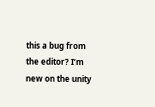this a bug from the editor? I’m new on the unity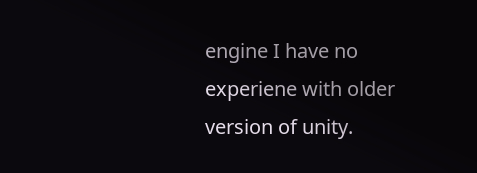engine I have no experiene with older version of unity.